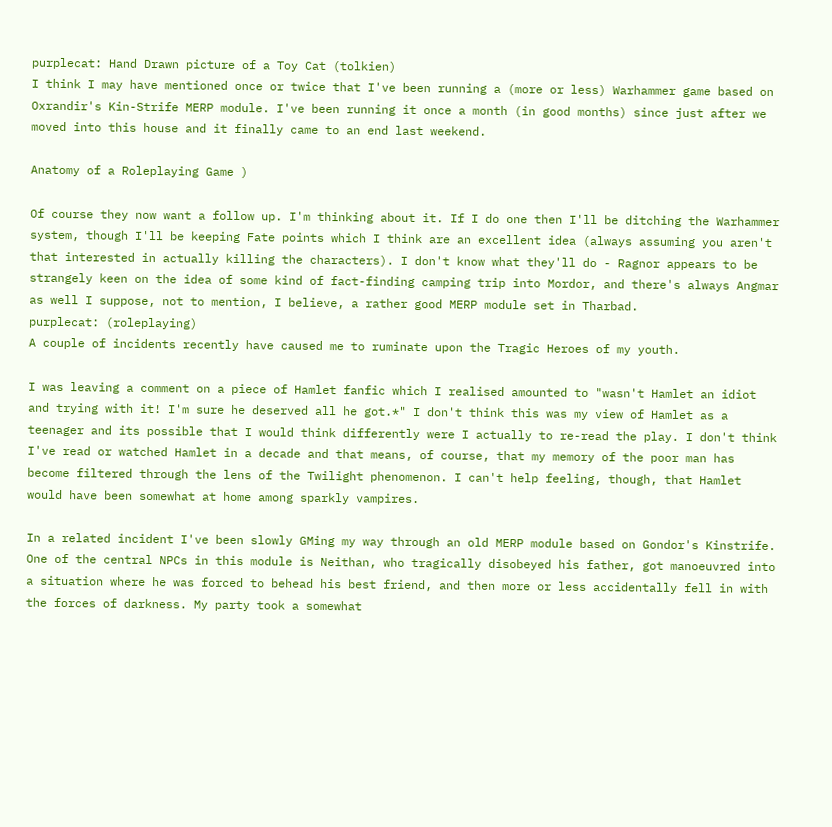purplecat: Hand Drawn picture of a Toy Cat (tolkien)
I think I may have mentioned once or twice that I've been running a (more or less) Warhammer game based on Oxrandir's Kin-Strife MERP module. I've been running it once a month (in good months) since just after we moved into this house and it finally came to an end last weekend.

Anatomy of a Roleplaying Game )

Of course they now want a follow up. I'm thinking about it. If I do one then I'll be ditching the Warhammer system, though I'll be keeping Fate points which I think are an excellent idea (always assuming you aren't that interested in actually killing the characters). I don't know what they'll do - Ragnor appears to be strangely keen on the idea of some kind of fact-finding camping trip into Mordor, and there's always Angmar as well I suppose, not to mention, I believe, a rather good MERP module set in Tharbad.
purplecat: (roleplaying)
A couple of incidents recently have caused me to ruminate upon the Tragic Heroes of my youth.

I was leaving a comment on a piece of Hamlet fanfic which I realised amounted to "wasn't Hamlet an idiot and trying with it! I'm sure he deserved all he got.*" I don't think this was my view of Hamlet as a teenager and its possible that I would think differently were I actually to re-read the play. I don't think I've read or watched Hamlet in a decade and that means, of course, that my memory of the poor man has become filtered through the lens of the Twilight phenomenon. I can't help feeling, though, that Hamlet would have been somewhat at home among sparkly vampires.

In a related incident I've been slowly GMing my way through an old MERP module based on Gondor's Kinstrife. One of the central NPCs in this module is Neithan, who tragically disobeyed his father, got manoeuvred into a situation where he was forced to behead his best friend, and then more or less accidentally fell in with the forces of darkness. My party took a somewhat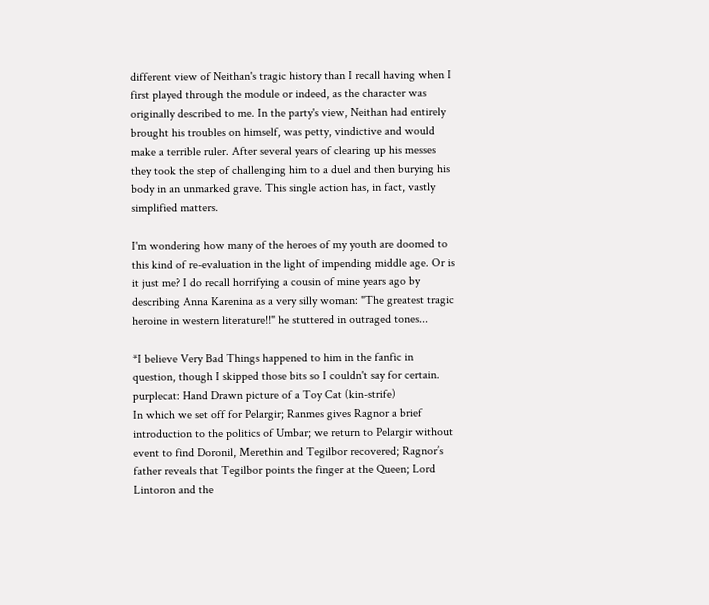different view of Neithan's tragic history than I recall having when I first played through the module or indeed, as the character was originally described to me. In the party's view, Neithan had entirely brought his troubles on himself, was petty, vindictive and would make a terrible ruler. After several years of clearing up his messes they took the step of challenging him to a duel and then burying his body in an unmarked grave. This single action has, in fact, vastly simplified matters.

I'm wondering how many of the heroes of my youth are doomed to this kind of re-evaluation in the light of impending middle age. Or is it just me? I do recall horrifying a cousin of mine years ago by describing Anna Karenina as a very silly woman: "The greatest tragic heroine in western literature!!" he stuttered in outraged tones...

*I believe Very Bad Things happened to him in the fanfic in question, though I skipped those bits so I couldn't say for certain.
purplecat: Hand Drawn picture of a Toy Cat (kin-strife)
In which we set off for Pelargir; Ranmes gives Ragnor a brief introduction to the politics of Umbar; we return to Pelargir without event to find Doronil, Merethin and Tegilbor recovered; Ragnor’s father reveals that Tegilbor points the finger at the Queen; Lord Lintoron and the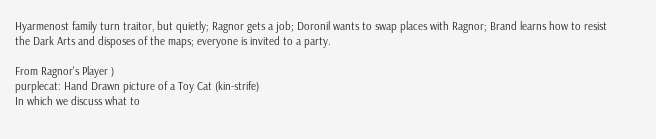Hyarmenost family turn traitor, but quietly; Ragnor gets a job; Doronil wants to swap places with Ragnor; Brand learns how to resist the Dark Arts and disposes of the maps; everyone is invited to a party.

From Ragnor's Player )
purplecat: Hand Drawn picture of a Toy Cat (kin-strife)
In which we discuss what to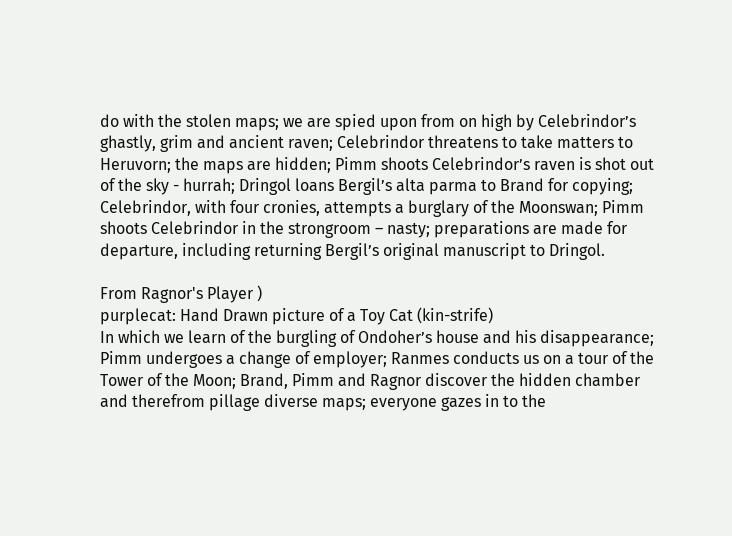do with the stolen maps; we are spied upon from on high by Celebrindor’s ghastly, grim and ancient raven; Celebrindor threatens to take matters to Heruvorn; the maps are hidden; Pimm shoots Celebrindor’s raven is shot out of the sky - hurrah; Dringol loans Bergil’s alta parma to Brand for copying; Celebrindor, with four cronies, attempts a burglary of the Moonswan; Pimm shoots Celebrindor in the strongroom – nasty; preparations are made for departure, including returning Bergil’s original manuscript to Dringol.

From Ragnor's Player )
purplecat: Hand Drawn picture of a Toy Cat (kin-strife)
In which we learn of the burgling of Ondoher’s house and his disappearance; Pimm undergoes a change of employer; Ranmes conducts us on a tour of the Tower of the Moon; Brand, Pimm and Ragnor discover the hidden chamber and therefrom pillage diverse maps; everyone gazes in to the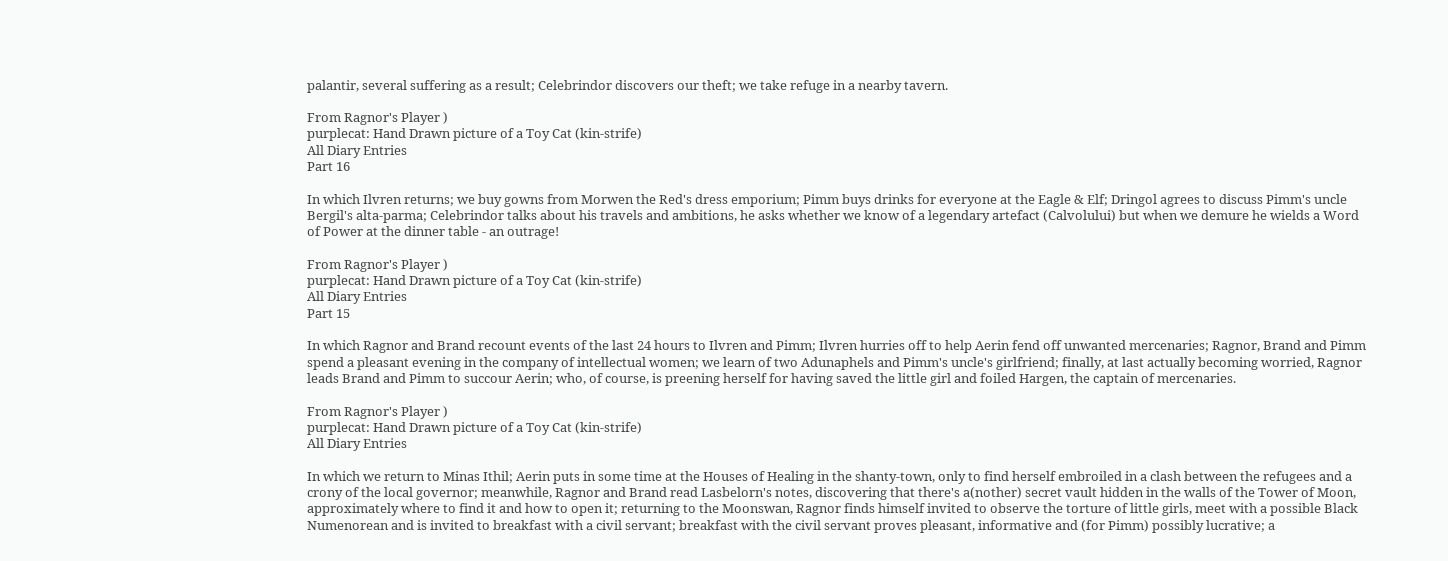palantir, several suffering as a result; Celebrindor discovers our theft; we take refuge in a nearby tavern.

From Ragnor's Player )
purplecat: Hand Drawn picture of a Toy Cat (kin-strife)
All Diary Entries
Part 16

In which Ilvren returns; we buy gowns from Morwen the Red's dress emporium; Pimm buys drinks for everyone at the Eagle & Elf; Dringol agrees to discuss Pimm's uncle Bergil's alta-parma; Celebrindor talks about his travels and ambitions, he asks whether we know of a legendary artefact (Calvolului) but when we demure he wields a Word of Power at the dinner table - an outrage!

From Ragnor's Player )
purplecat: Hand Drawn picture of a Toy Cat (kin-strife)
All Diary Entries
Part 15

In which Ragnor and Brand recount events of the last 24 hours to Ilvren and Pimm; Ilvren hurries off to help Aerin fend off unwanted mercenaries; Ragnor, Brand and Pimm spend a pleasant evening in the company of intellectual women; we learn of two Adunaphels and Pimm's uncle's girlfriend; finally, at last actually becoming worried, Ragnor leads Brand and Pimm to succour Aerin; who, of course, is preening herself for having saved the little girl and foiled Hargen, the captain of mercenaries.

From Ragnor's Player )
purplecat: Hand Drawn picture of a Toy Cat (kin-strife)
All Diary Entries

In which we return to Minas Ithil; Aerin puts in some time at the Houses of Healing in the shanty-town, only to find herself embroiled in a clash between the refugees and a crony of the local governor; meanwhile, Ragnor and Brand read Lasbelorn's notes, discovering that there's a(nother) secret vault hidden in the walls of the Tower of Moon, approximately where to find it and how to open it; returning to the Moonswan, Ragnor finds himself invited to observe the torture of little girls, meet with a possible Black Numenorean and is invited to breakfast with a civil servant; breakfast with the civil servant proves pleasant, informative and (for Pimm) possibly lucrative; a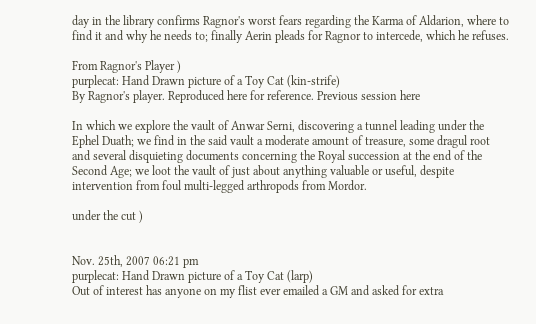day in the library confirms Ragnor's worst fears regarding the Karma of Aldarion, where to find it and why he needs to; finally Aerin pleads for Ragnor to intercede, which he refuses.

From Ragnor's Player )
purplecat: Hand Drawn picture of a Toy Cat (kin-strife)
By Ragnor's player. Reproduced here for reference. Previous session here

In which we explore the vault of Anwar Serni, discovering a tunnel leading under the Ephel Duath; we find in the said vault a moderate amount of treasure, some dragul root and several disquieting documents concerning the Royal succession at the end of the Second Age; we loot the vault of just about anything valuable or useful, despite intervention from foul multi-legged arthropods from Mordor.

under the cut )


Nov. 25th, 2007 06:21 pm
purplecat: Hand Drawn picture of a Toy Cat (larp)
Out of interest has anyone on my flist ever emailed a GM and asked for extra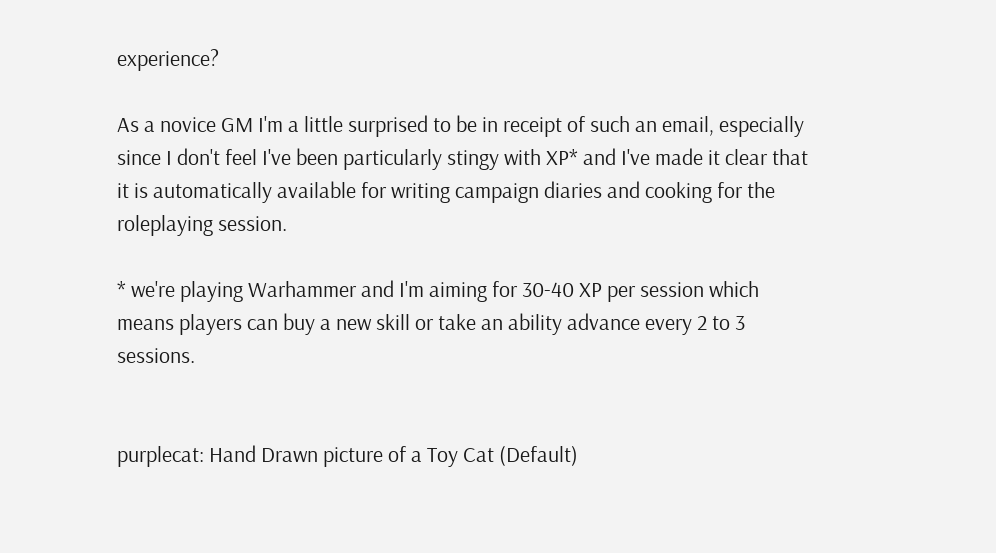experience?

As a novice GM I'm a little surprised to be in receipt of such an email, especially since I don't feel I've been particularly stingy with XP* and I've made it clear that it is automatically available for writing campaign diaries and cooking for the roleplaying session.

* we're playing Warhammer and I'm aiming for 30-40 XP per session which means players can buy a new skill or take an ability advance every 2 to 3 sessions.


purplecat: Hand Drawn picture of a Toy Cat (Default)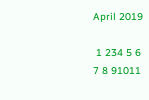April 2019

 1 234 5 6
7 8 91011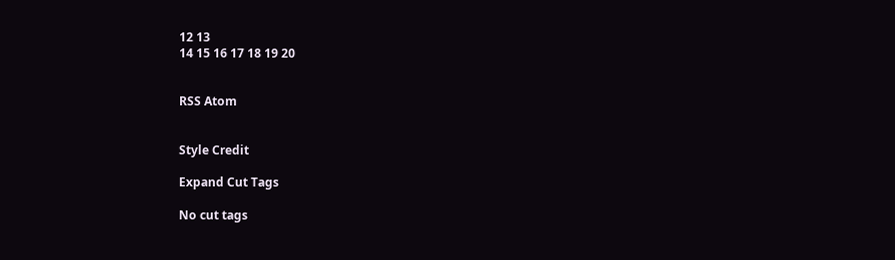12 13
14 15 16 17 18 19 20


RSS Atom


Style Credit

Expand Cut Tags

No cut tags